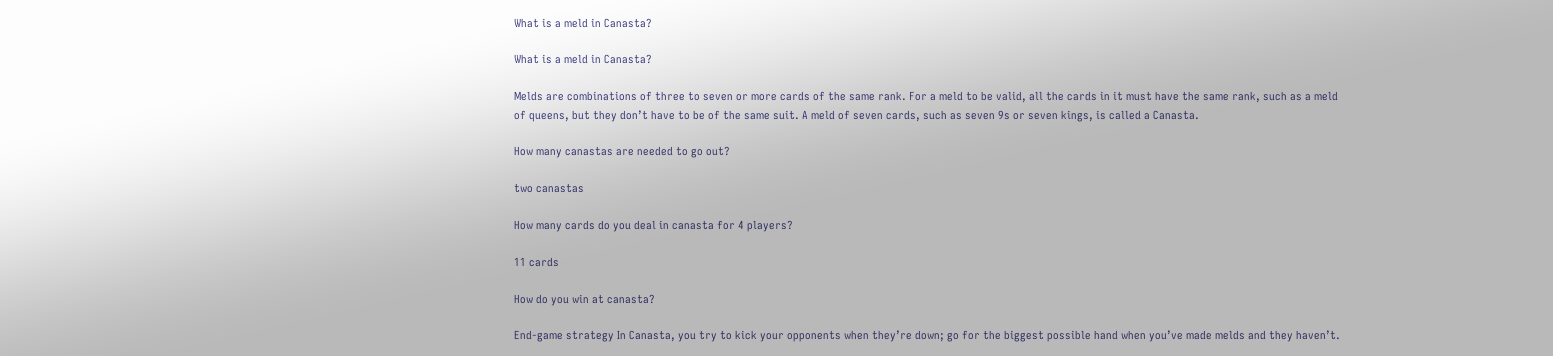What is a meld in Canasta?

What is a meld in Canasta?

Melds are combinations of three to seven or more cards of the same rank. For a meld to be valid, all the cards in it must have the same rank, such as a meld of queens, but they don’t have to be of the same suit. A meld of seven cards, such as seven 9s or seven kings, is called a Canasta.

How many canastas are needed to go out?

two canastas

How many cards do you deal in canasta for 4 players?

11 cards

How do you win at canasta?

End-game strategy In Canasta, you try to kick your opponents when they’re down; go for the biggest possible hand when you’ve made melds and they haven’t.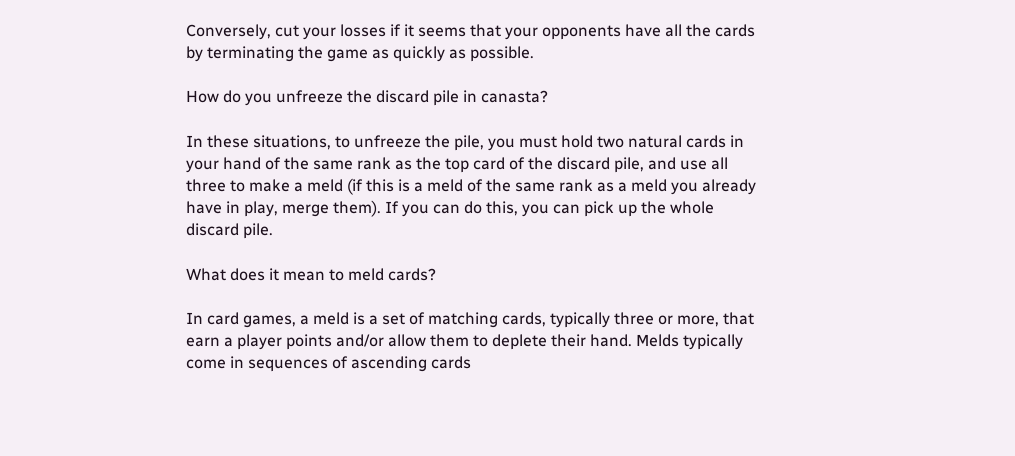Conversely, cut your losses if it seems that your opponents have all the cards by terminating the game as quickly as possible.

How do you unfreeze the discard pile in canasta?

In these situations, to unfreeze the pile, you must hold two natural cards in your hand of the same rank as the top card of the discard pile, and use all three to make a meld (if this is a meld of the same rank as a meld you already have in play, merge them). If you can do this, you can pick up the whole discard pile.

What does it mean to meld cards?

In card games, a meld is a set of matching cards, typically three or more, that earn a player points and/or allow them to deplete their hand. Melds typically come in sequences of ascending cards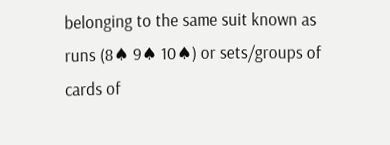belonging to the same suit known as runs (8♠ 9♠ 10♠) or sets/groups of cards of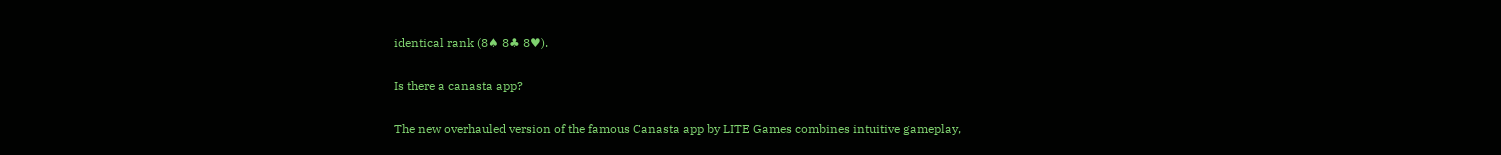identical rank (8♠ 8♣ 8♥).

Is there a canasta app?

The new overhauled version of the famous Canasta app by LITE Games combines intuitive gameplay,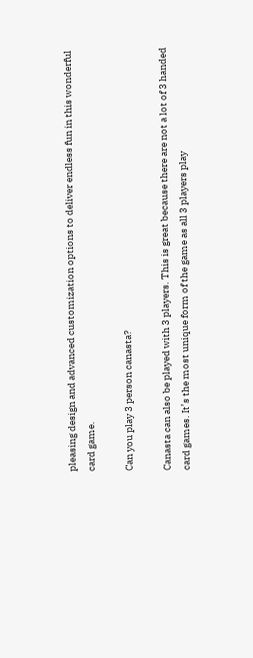pleasing design and advanced customization options to deliver endless fun in this wonderful card game.

Can you play 3 person canasta?

Canasta can also be played with 3 players. This is great because there are not a lot of 3 handed card games. It’s the most unique form of the game as all 3 players play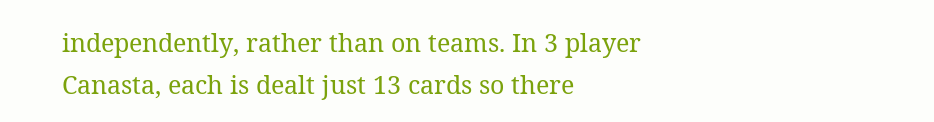independently, rather than on teams. In 3 player Canasta, each is dealt just 13 cards so there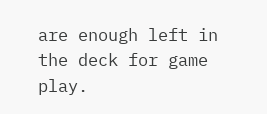are enough left in the deck for game play.